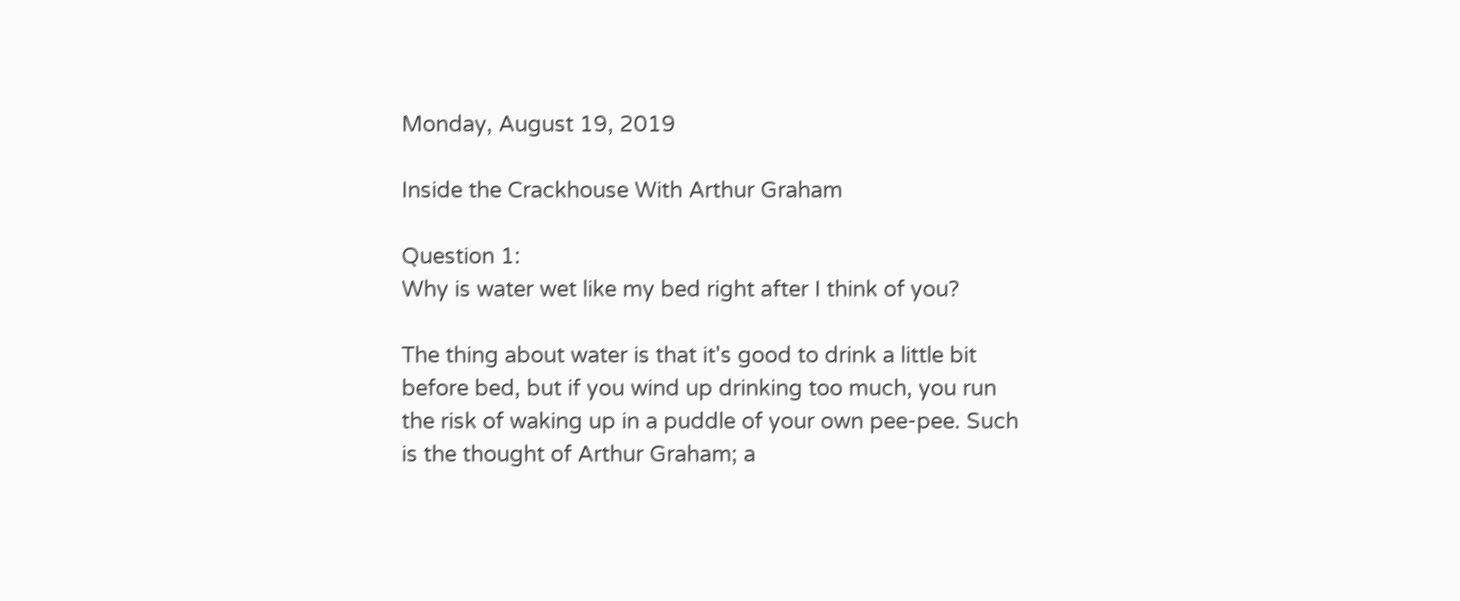Monday, August 19, 2019

Inside the Crackhouse With Arthur Graham

Question 1:
Why is water wet like my bed right after I think of you?

The thing about water is that it's good to drink a little bit before bed, but if you wind up drinking too much, you run the risk of waking up in a puddle of your own pee-pee. Such is the thought of Arthur Graham; a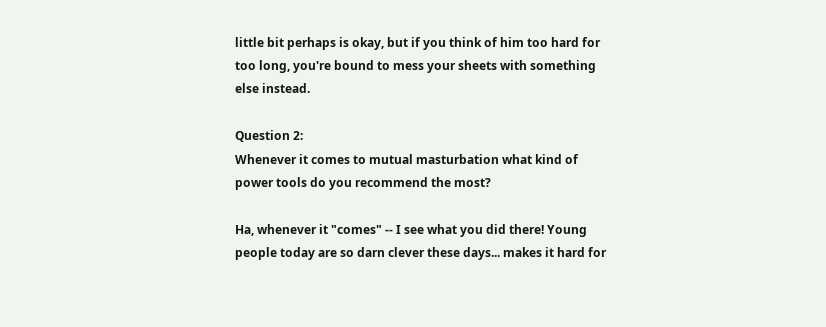little bit perhaps is okay, but if you think of him too hard for too long, you're bound to mess your sheets with something else instead.

Question 2:
Whenever it comes to mutual masturbation what kind of power tools do you recommend the most?

Ha, whenever it "comes" -- I see what you did there! Young people today are so darn clever these days... makes it hard for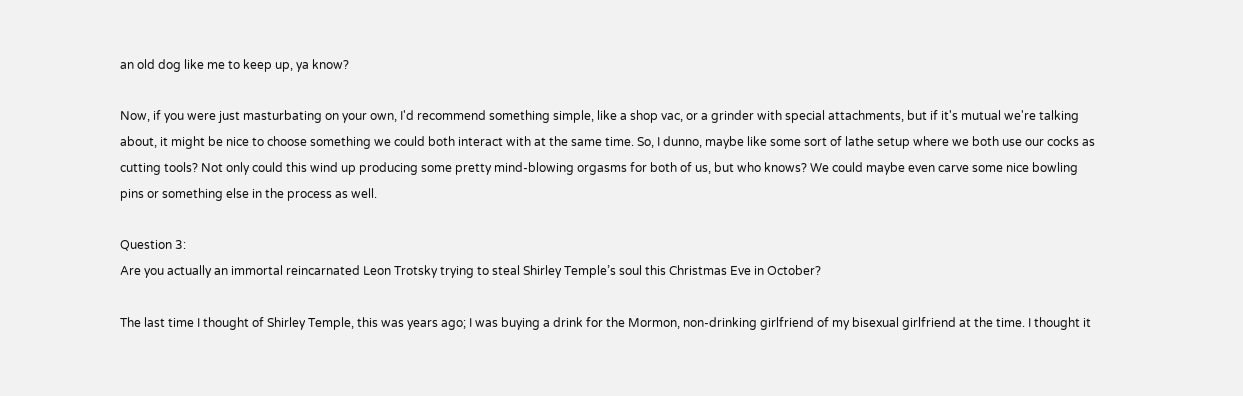an old dog like me to keep up, ya know?

Now, if you were just masturbating on your own, I'd recommend something simple, like a shop vac, or a grinder with special attachments, but if it's mutual we're talking about, it might be nice to choose something we could both interact with at the same time. So, I dunno, maybe like some sort of lathe setup where we both use our cocks as cutting tools? Not only could this wind up producing some pretty mind-blowing orgasms for both of us, but who knows? We could maybe even carve some nice bowling pins or something else in the process as well.

Question 3:
Are you actually an immortal reincarnated Leon Trotsky trying to steal Shirley Temple’s soul this Christmas Eve in October?

The last time I thought of Shirley Temple, this was years ago; I was buying a drink for the Mormon, non-drinking girlfriend of my bisexual girlfriend at the time. I thought it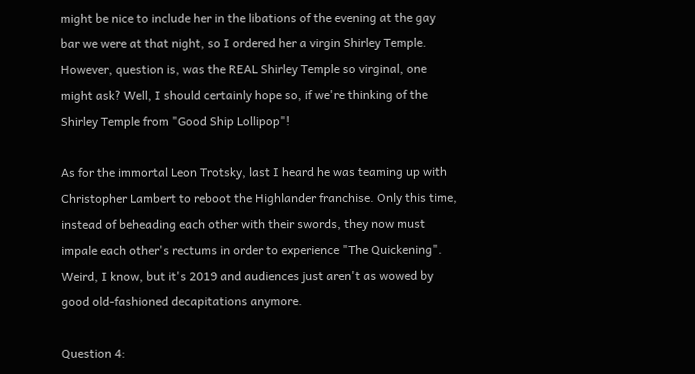might be nice to include her in the libations of the evening at the gay bar we were at that night, so I ordered her a virgin Shirley Temple. However, question is, was the REAL Shirley Temple so virginal, one might ask? Well, I should certainly hope so, if we're thinking of the Shirley Temple from "Good Ship Lollipop"!

As for the immortal Leon Trotsky, last I heard he was teaming up with Christopher Lambert to reboot the Highlander franchise. Only this time, instead of beheading each other with their swords, they now must impale each other's rectums in order to experience "The Quickening". Weird, I know, but it's 2019 and audiences just aren't as wowed by good old-fashioned decapitations anymore.

Question 4: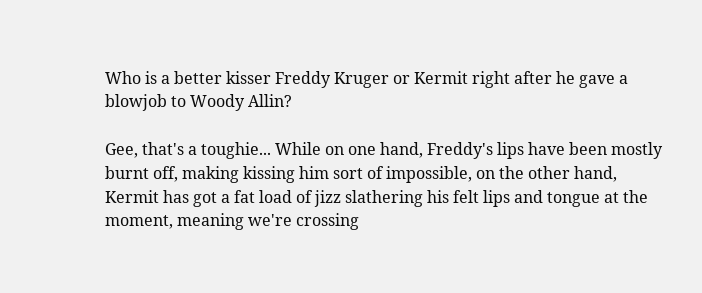Who is a better kisser Freddy Kruger or Kermit right after he gave a blowjob to Woody Allin?

Gee, that's a toughie... While on one hand, Freddy's lips have been mostly burnt off, making kissing him sort of impossible, on the other hand, Kermit has got a fat load of jizz slathering his felt lips and tongue at the moment, meaning we're crossing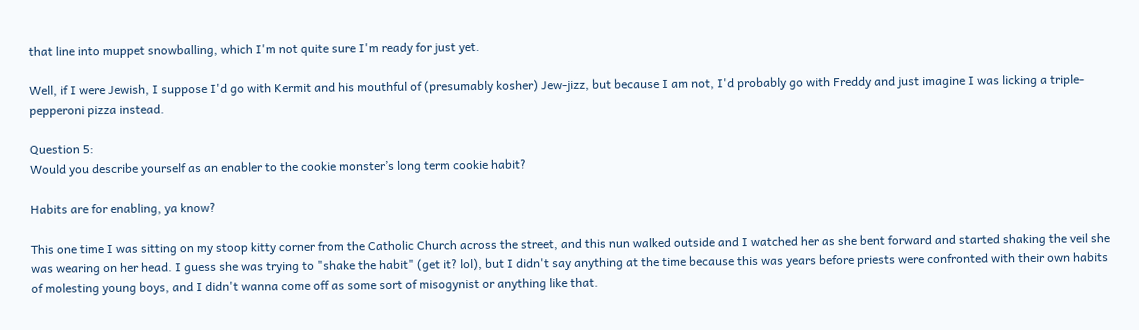that line into muppet snowballing, which I'm not quite sure I'm ready for just yet.

Well, if I were Jewish, I suppose I'd go with Kermit and his mouthful of (presumably kosher) Jew-jizz, but because I am not, I'd probably go with Freddy and just imagine I was licking a triple-pepperoni pizza instead.

Question 5:
Would you describe yourself as an enabler to the cookie monster’s long term cookie habit?

Habits are for enabling, ya know?

This one time I was sitting on my stoop kitty corner from the Catholic Church across the street, and this nun walked outside and I watched her as she bent forward and started shaking the veil she was wearing on her head. I guess she was trying to "shake the habit" (get it? lol), but I didn't say anything at the time because this was years before priests were confronted with their own habits of molesting young boys, and I didn't wanna come off as some sort of misogynist or anything like that.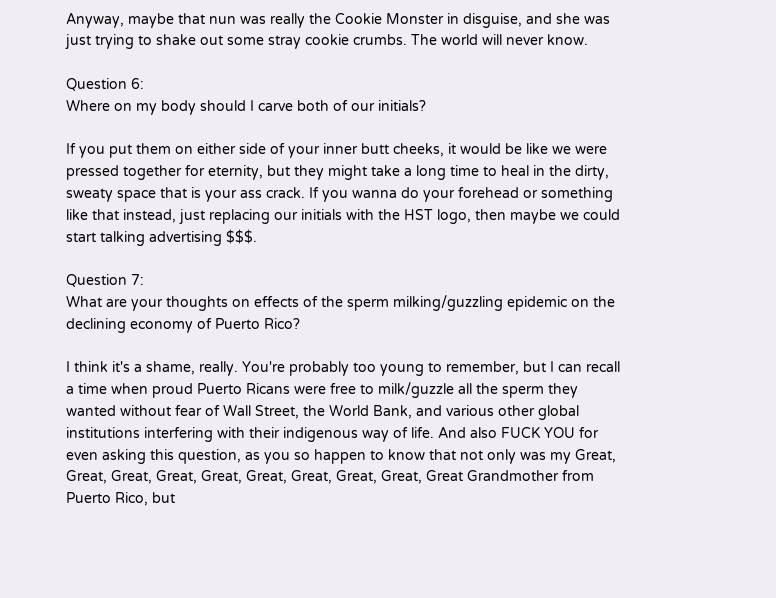Anyway, maybe that nun was really the Cookie Monster in disguise, and she was just trying to shake out some stray cookie crumbs. The world will never know.

Question 6:
Where on my body should I carve both of our initials?

If you put them on either side of your inner butt cheeks, it would be like we were pressed together for eternity, but they might take a long time to heal in the dirty, sweaty space that is your ass crack. If you wanna do your forehead or something like that instead, just replacing our initials with the HST logo, then maybe we could start talking advertising $$$.

Question 7:
What are your thoughts on effects of the sperm milking/guzzling epidemic on the declining economy of Puerto Rico?

I think it's a shame, really. You're probably too young to remember, but I can recall a time when proud Puerto Ricans were free to milk/guzzle all the sperm they wanted without fear of Wall Street, the World Bank, and various other global institutions interfering with their indigenous way of life. And also FUCK YOU for even asking this question, as you so happen to know that not only was my Great, Great, Great, Great, Great, Great, Great, Great, Great, Great Grandmother from Puerto Rico, but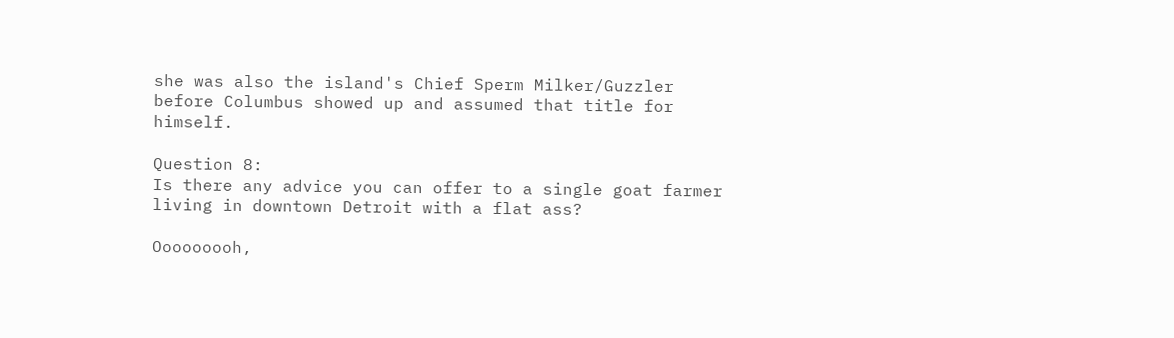she was also the island's Chief Sperm Milker/Guzzler before Columbus showed up and assumed that title for himself.

Question 8:
Is there any advice you can offer to a single goat farmer living in downtown Detroit with a flat ass?

Ooooooooh,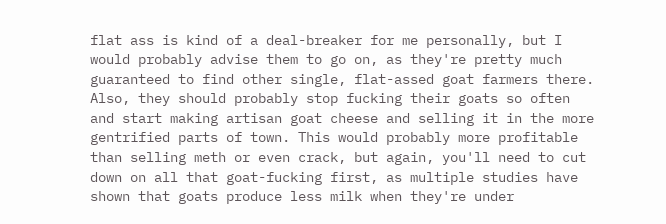flat ass is kind of a deal-breaker for me personally, but I would probably advise them to go on, as they're pretty much guaranteed to find other single, flat-assed goat farmers there. Also, they should probably stop fucking their goats so often and start making artisan goat cheese and selling it in the more gentrified parts of town. This would probably more profitable than selling meth or even crack, but again, you'll need to cut down on all that goat-fucking first, as multiple studies have shown that goats produce less milk when they're under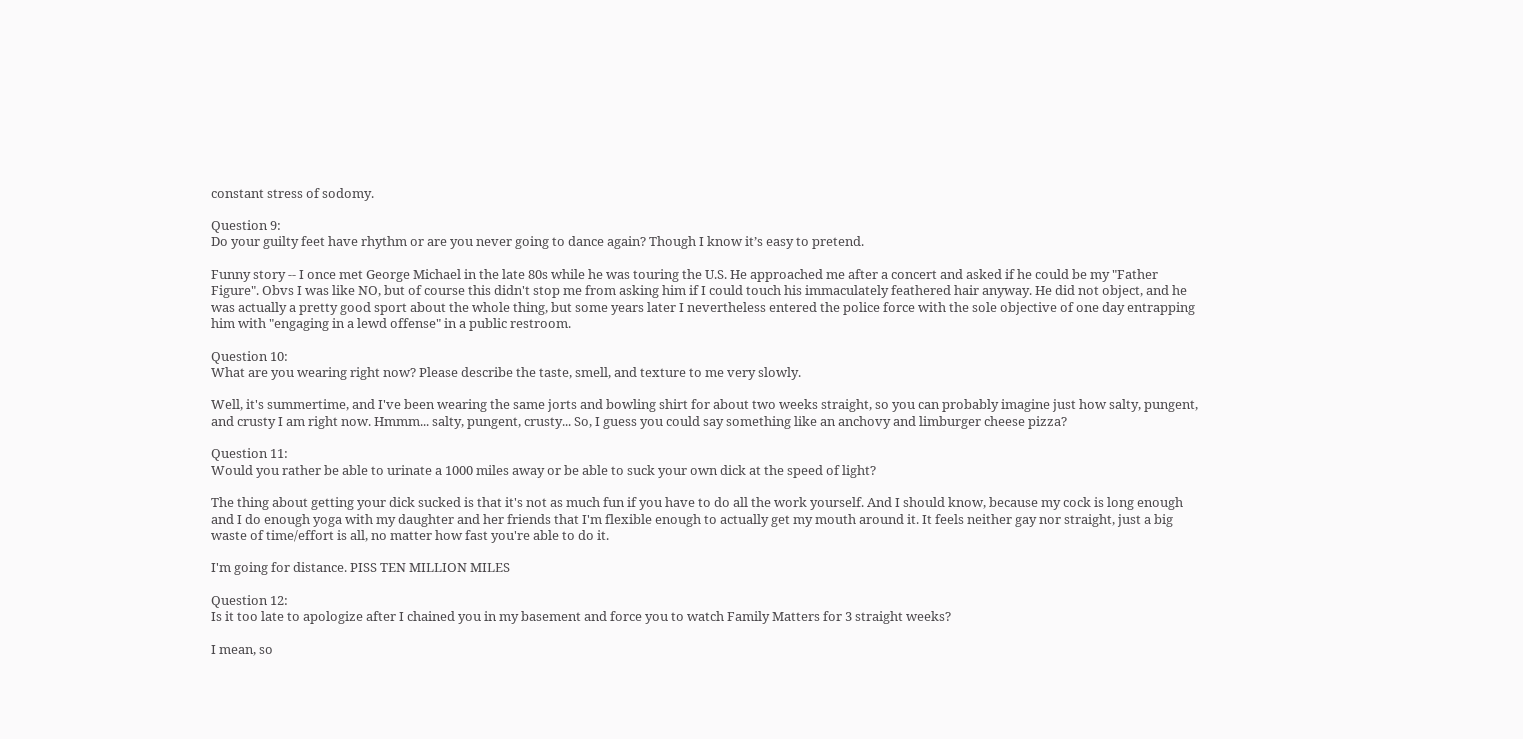constant stress of sodomy.

Question 9:
Do your guilty feet have rhythm or are you never going to dance again? Though I know it’s easy to pretend.

Funny story -- I once met George Michael in the late 80s while he was touring the U.S. He approached me after a concert and asked if he could be my "Father Figure". Obvs I was like NO, but of course this didn't stop me from asking him if I could touch his immaculately feathered hair anyway. He did not object, and he was actually a pretty good sport about the whole thing, but some years later I nevertheless entered the police force with the sole objective of one day entrapping him with "engaging in a lewd offense" in a public restroom.

Question 10:
What are you wearing right now? Please describe the taste, smell, and texture to me very slowly.

Well, it's summertime, and I've been wearing the same jorts and bowling shirt for about two weeks straight, so you can probably imagine just how salty, pungent, and crusty I am right now. Hmmm... salty, pungent, crusty... So, I guess you could say something like an anchovy and limburger cheese pizza?

Question 11:
Would you rather be able to urinate a 1000 miles away or be able to suck your own dick at the speed of light?

The thing about getting your dick sucked is that it's not as much fun if you have to do all the work yourself. And I should know, because my cock is long enough and I do enough yoga with my daughter and her friends that I'm flexible enough to actually get my mouth around it. It feels neither gay nor straight, just a big waste of time/effort is all, no matter how fast you're able to do it.

I'm going for distance. PISS TEN MILLION MILES

Question 12:
Is it too late to apologize after I chained you in my basement and force you to watch Family Matters for 3 straight weeks?

I mean, so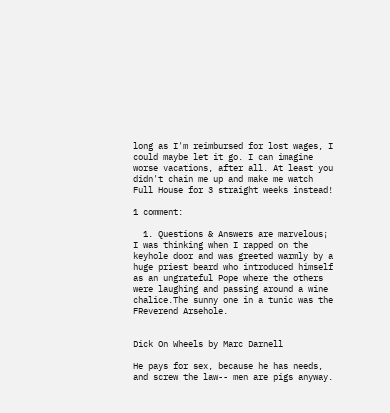long as I'm reimbursed for lost wages, I could maybe let it go. I can imagine worse vacations, after all. At least you didn't chain me up and make me watch Full House for 3 straight weeks instead!

1 comment:

  1. Questions & Answers are marvelous¡ I was thinking when I rapped on the keyhole door and was greeted warmly by a huge priest beard who introduced himself as an ungrateful Pope where the others were laughing and passing around a wine chalice.The sunny one in a tunic was the FReverend Arsehole.


Dick On Wheels by Marc Darnell

He pays for sex, because he has needs, and screw the law-- men are pigs anyway.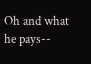Oh and what he pays--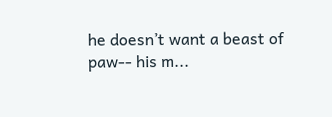he doesn’t want a beast of paw-- his m...